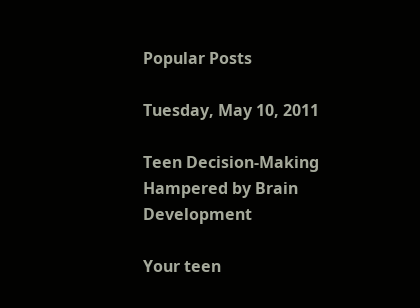Popular Posts

Tuesday, May 10, 2011

Teen Decision-Making Hampered by Brain Development

Your teen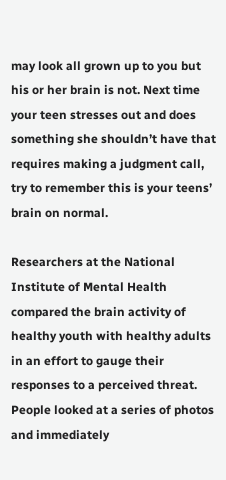may look all grown up to you but his or her brain is not. Next time your teen stresses out and does something she shouldn’t have that requires making a judgment call, try to remember this is your teens’ brain on normal.

Researchers at the National Institute of Mental Health compared the brain activity of healthy youth with healthy adults in an effort to gauge their responses to a perceived threat. People looked at a series of photos and immediately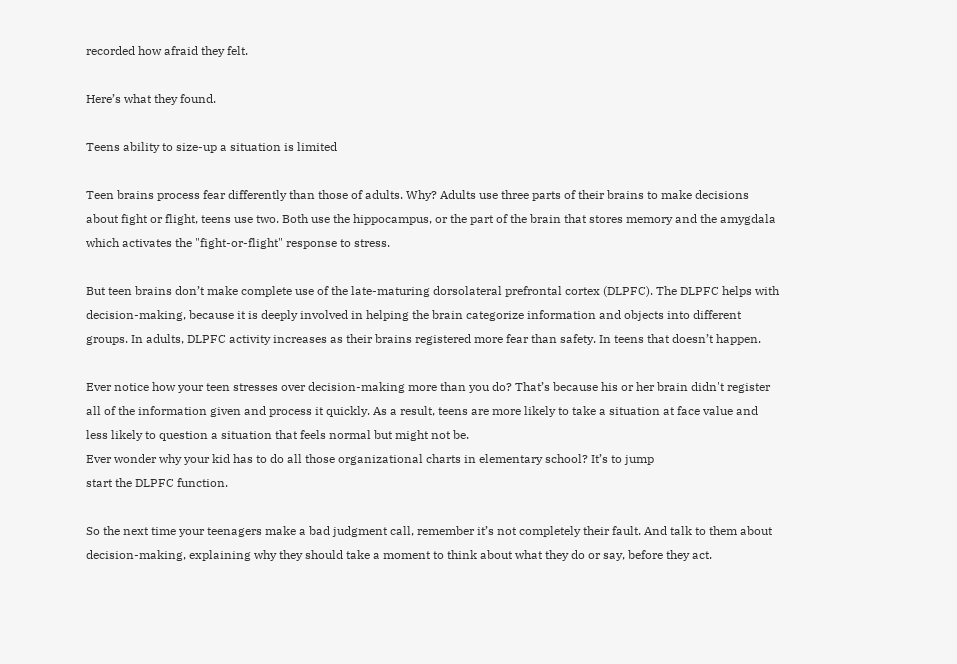recorded how afraid they felt.

Here’s what they found.

Teens ability to size-up a situation is limited

Teen brains process fear differently than those of adults. Why? Adults use three parts of their brains to make decisions about fight or flight, teens use two. Both use the hippocampus, or the part of the brain that stores memory and the amygdala which activates the "fight-or-flight" response to stress.

But teen brains don’t make complete use of the late-maturing dorsolateral prefrontal cortex (DLPFC). The DLPFC helps with decision-making, because it is deeply involved in helping the brain categorize information and objects into different groups. In adults, DLPFC activity increases as their brains registered more fear than safety. In teens that doesn’t happen.

Ever notice how your teen stresses over decision-making more than you do? That’s because his or her brain didn't register all of the information given and process it quickly. As a result, teens are more likely to take a situation at face value and less likely to question a situation that feels normal but might not be.
Ever wonder why your kid has to do all those organizational charts in elementary school? It’s to jump
start the DLPFC function.

So the next time your teenagers make a bad judgment call, remember it’s not completely their fault. And talk to them about decision-making, explaining why they should take a moment to think about what they do or say, before they act.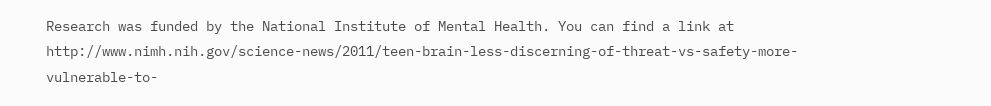Research was funded by the National Institute of Mental Health. You can find a link at http://www.nimh.nih.gov/science-news/2011/teen-brain-less-discerning-of-threat-vs-safety-more-vulnerable-to-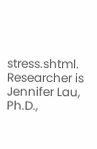stress.shtml. Researcher is Jennifer Lau, Ph.D.,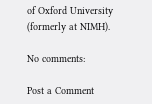of Oxford University (formerly at NIMH).

No comments:

Post a Comment